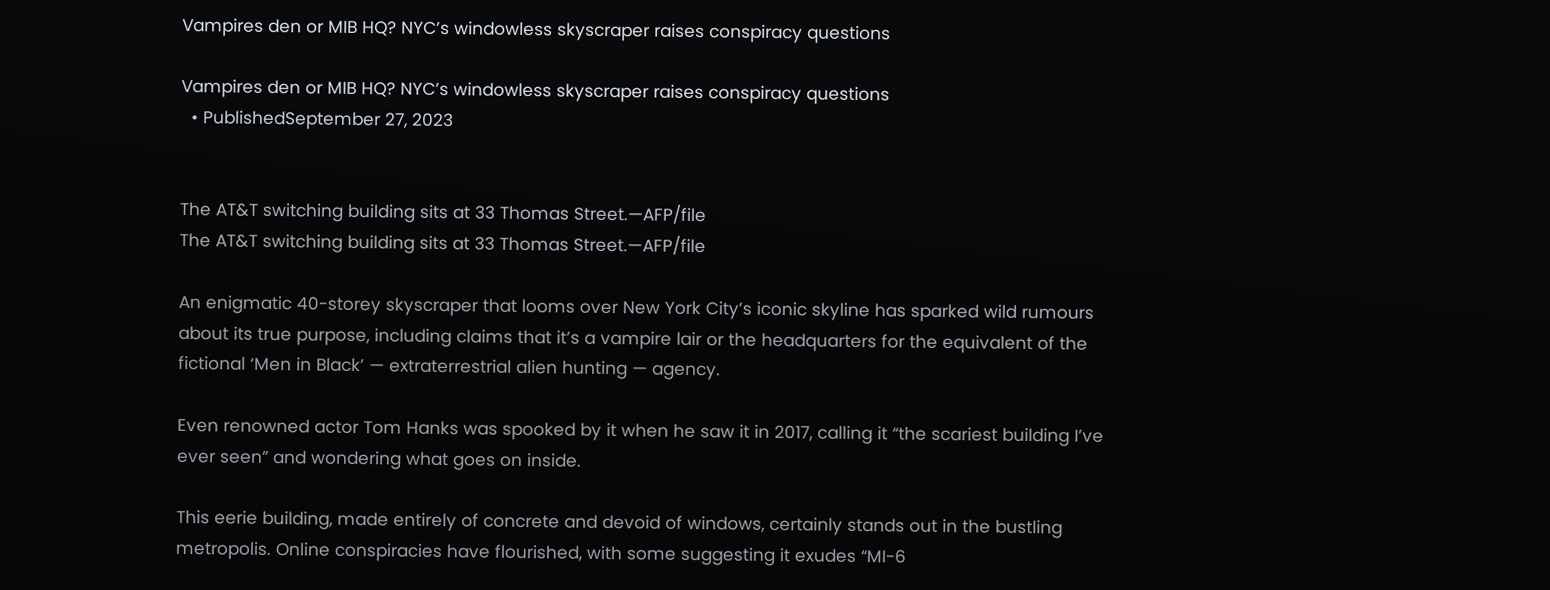Vampires den or MIB HQ? NYC’s windowless skyscraper raises conspiracy questions

Vampires den or MIB HQ? NYC’s windowless skyscraper raises conspiracy questions
  • PublishedSeptember 27, 2023


The AT&T switching building sits at 33 Thomas Street.—AFP/file
The AT&T switching building sits at 33 Thomas Street.—AFP/file

An enigmatic 40-storey skyscraper that looms over New York City’s iconic skyline has sparked wild rumours about its true purpose, including claims that it’s a vampire lair or the headquarters for the equivalent of the fictional ‘Men in Black’ — extraterrestrial alien hunting — agency.

Even renowned actor Tom Hanks was spooked by it when he saw it in 2017, calling it “the scariest building I’ve ever seen” and wondering what goes on inside.

This eerie building, made entirely of concrete and devoid of windows, certainly stands out in the bustling metropolis. Online conspiracies have flourished, with some suggesting it exudes “MI-6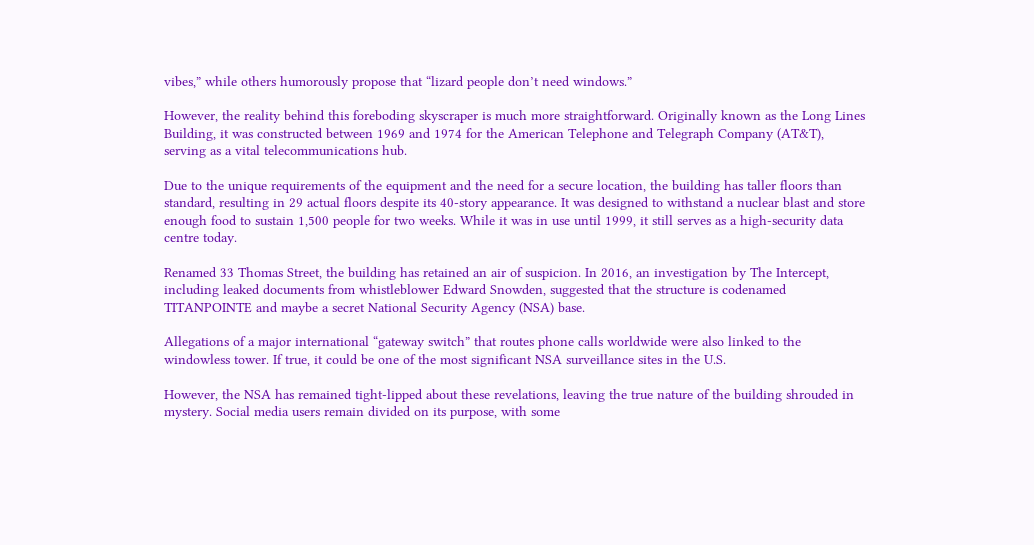vibes,” while others humorously propose that “lizard people don’t need windows.”

However, the reality behind this foreboding skyscraper is much more straightforward. Originally known as the Long Lines Building, it was constructed between 1969 and 1974 for the American Telephone and Telegraph Company (AT&T), serving as a vital telecommunications hub.

Due to the unique requirements of the equipment and the need for a secure location, the building has taller floors than standard, resulting in 29 actual floors despite its 40-story appearance. It was designed to withstand a nuclear blast and store enough food to sustain 1,500 people for two weeks. While it was in use until 1999, it still serves as a high-security data centre today.

Renamed 33 Thomas Street, the building has retained an air of suspicion. In 2016, an investigation by The Intercept, including leaked documents from whistleblower Edward Snowden, suggested that the structure is codenamed TITANPOINTE and maybe a secret National Security Agency (NSA) base.

Allegations of a major international “gateway switch” that routes phone calls worldwide were also linked to the windowless tower. If true, it could be one of the most significant NSA surveillance sites in the U.S.

However, the NSA has remained tight-lipped about these revelations, leaving the true nature of the building shrouded in mystery. Social media users remain divided on its purpose, with some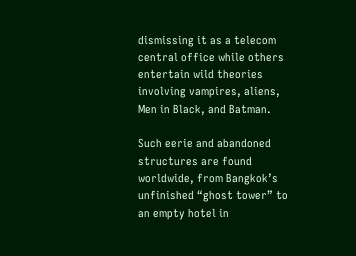dismissing it as a telecom central office while others entertain wild theories involving vampires, aliens, Men in Black, and Batman.

Such eerie and abandoned structures are found worldwide, from Bangkok’s unfinished “ghost tower” to an empty hotel in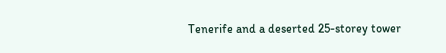Tenerife and a deserted 25-storey tower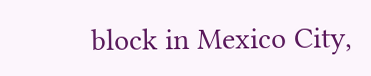block in Mexico City,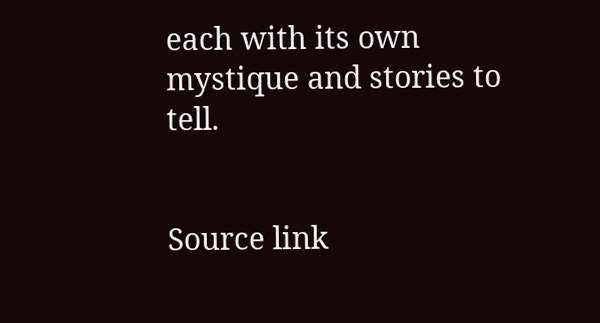each with its own mystique and stories to tell.


Source link